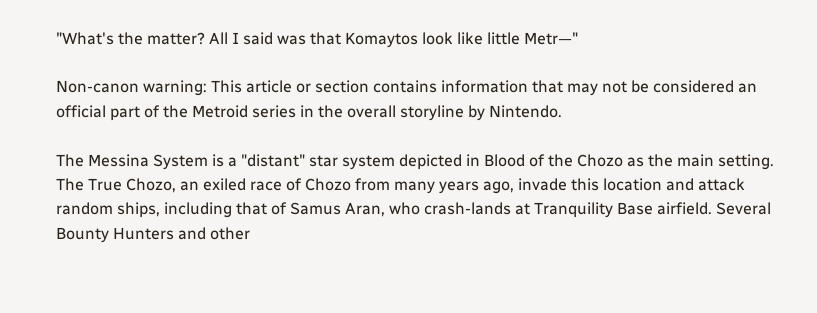"What's the matter? All I said was that Komaytos look like little Metr—"

Non-canon warning: This article or section contains information that may not be considered an official part of the Metroid series in the overall storyline by Nintendo.

The Messina System is a "distant" star system depicted in Blood of the Chozo as the main setting. The True Chozo, an exiled race of Chozo from many years ago, invade this location and attack random ships, including that of Samus Aran, who crash-lands at Tranquility Base airfield. Several Bounty Hunters and other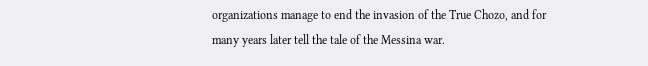organizations manage to end the invasion of the True Chozo, and for many years later tell the tale of the Messina war.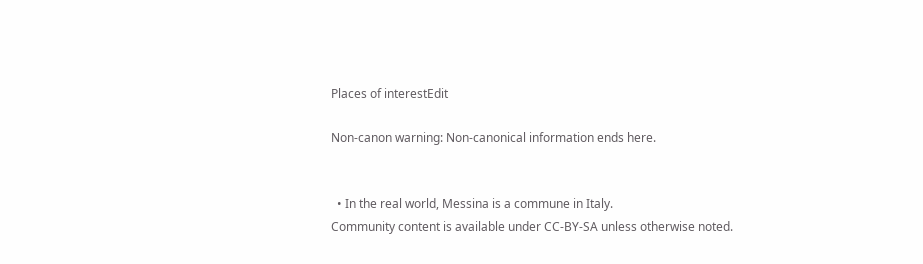Places of interestEdit

Non-canon warning: Non-canonical information ends here.


  • In the real world, Messina is a commune in Italy.
Community content is available under CC-BY-SA unless otherwise noted.